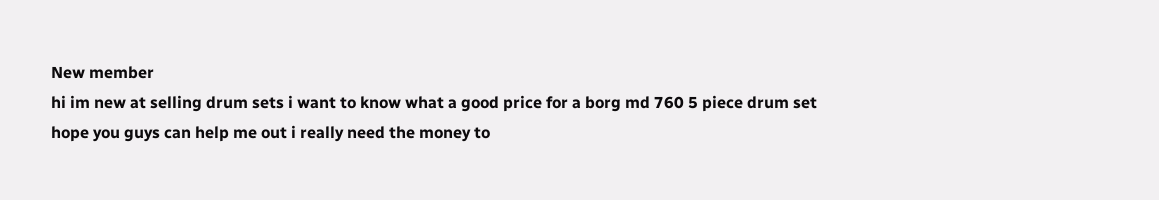New member
hi im new at selling drum sets i want to know what a good price for a borg md 760 5 piece drum set hope you guys can help me out i really need the money to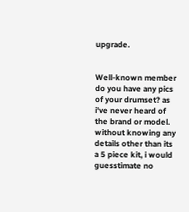upgrade.


Well-known member
do you have any pics of your drumset? as i've never heard of the brand or model. without knowing any details other than its a 5 piece kit, i would guesstimate no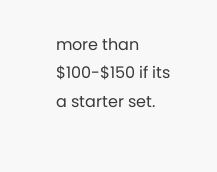more than $100-$150 if its a starter set.